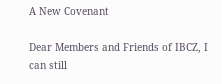A New Covenant

Dear Members and Friends of IBCZ, I can still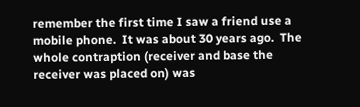remember the first time I saw a friend use a mobile phone.  It was about 30 years ago.  The whole contraption (receiver and base the receiver was placed on) was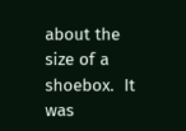about the size of a shoebox.  It was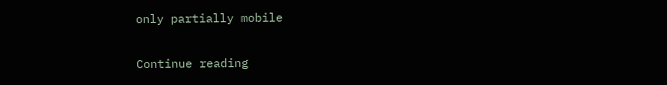only partially mobile

Continue reading